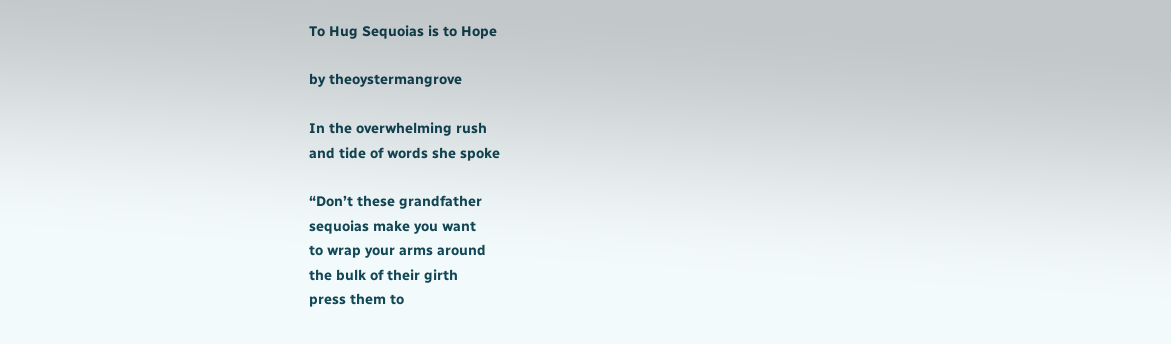To Hug Sequoias is to Hope

by theoystermangrove

In the overwhelming rush
and tide of words she spoke

“Don’t these grandfather
sequoias make you want
to wrap your arms around
the bulk of their girth
press them to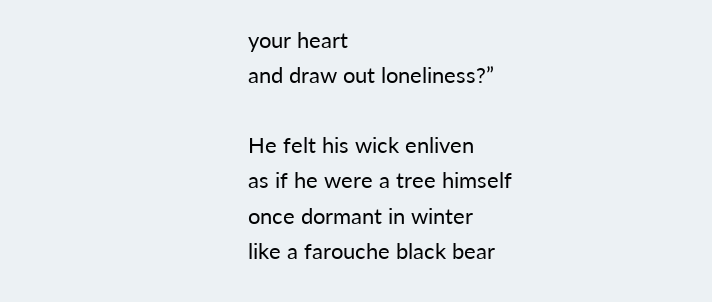your heart
and draw out loneliness?”

He felt his wick enliven
as if he were a tree himself
once dormant in winter
like a farouche black bear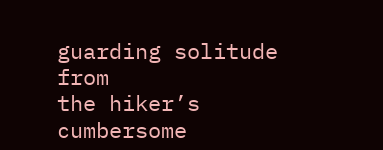guarding solitude from
the hiker’s cumbersome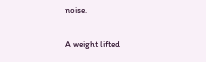noise.

A weight lifted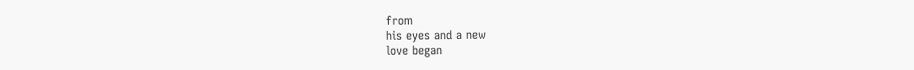from
his eyes and a new
love began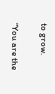to grow.

“You are the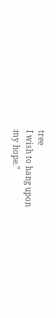tree
I wish to hang upon
my hope.”